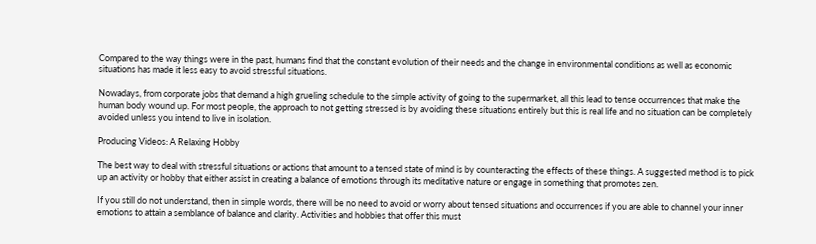Compared to the way things were in the past, humans find that the constant evolution of their needs and the change in environmental conditions as well as economic situations has made it less easy to avoid stressful situations.

Nowadays, from corporate jobs that demand a high grueling schedule to the simple activity of going to the supermarket, all this lead to tense occurrences that make the human body wound up. For most people, the approach to not getting stressed is by avoiding these situations entirely but this is real life and no situation can be completely avoided unless you intend to live in isolation.

Producing Videos: A Relaxing Hobby

The best way to deal with stressful situations or actions that amount to a tensed state of mind is by counteracting the effects of these things. A suggested method is to pick up an activity or hobby that either assist in creating a balance of emotions through its meditative nature or engage in something that promotes zen.

If you still do not understand, then in simple words, there will be no need to avoid or worry about tensed situations and occurrences if you are able to channel your inner emotions to attain a semblance of balance and clarity. Activities and hobbies that offer this must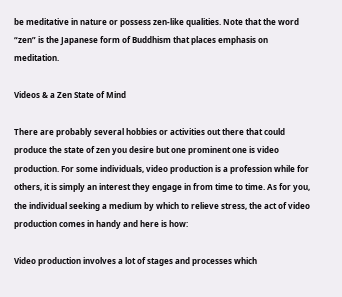be meditative in nature or possess zen-like qualities. Note that the word “zen” is the Japanese form of Buddhism that places emphasis on meditation.

Videos & a Zen State of Mind

There are probably several hobbies or activities out there that could produce the state of zen you desire but one prominent one is video production. For some individuals, video production is a profession while for others, it is simply an interest they engage in from time to time. As for you, the individual seeking a medium by which to relieve stress, the act of video production comes in handy and here is how:

Video production involves a lot of stages and processes which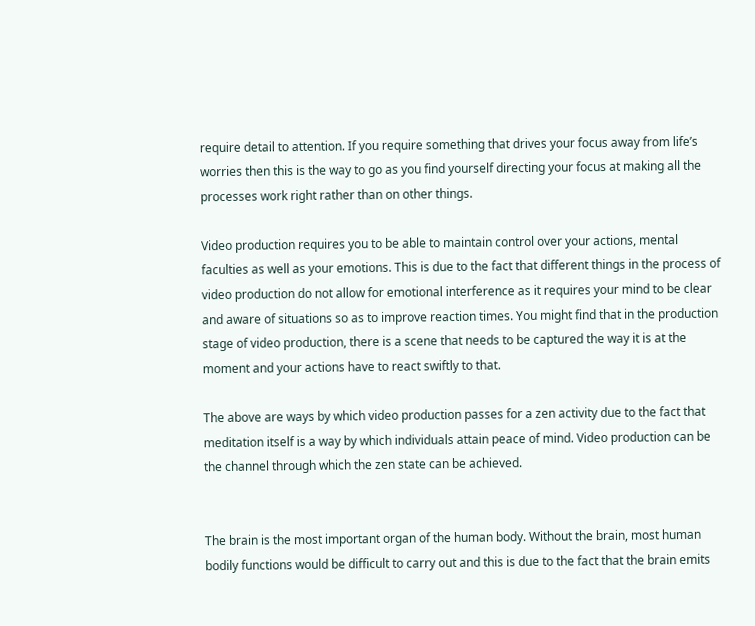require detail to attention. If you require something that drives your focus away from life’s worries then this is the way to go as you find yourself directing your focus at making all the processes work right rather than on other things.

Video production requires you to be able to maintain control over your actions, mental faculties as well as your emotions. This is due to the fact that different things in the process of video production do not allow for emotional interference as it requires your mind to be clear and aware of situations so as to improve reaction times. You might find that in the production stage of video production, there is a scene that needs to be captured the way it is at the moment and your actions have to react swiftly to that.

The above are ways by which video production passes for a zen activity due to the fact that meditation itself is a way by which individuals attain peace of mind. Video production can be the channel through which the zen state can be achieved.


The brain is the most important organ of the human body. Without the brain, most human bodily functions would be difficult to carry out and this is due to the fact that the brain emits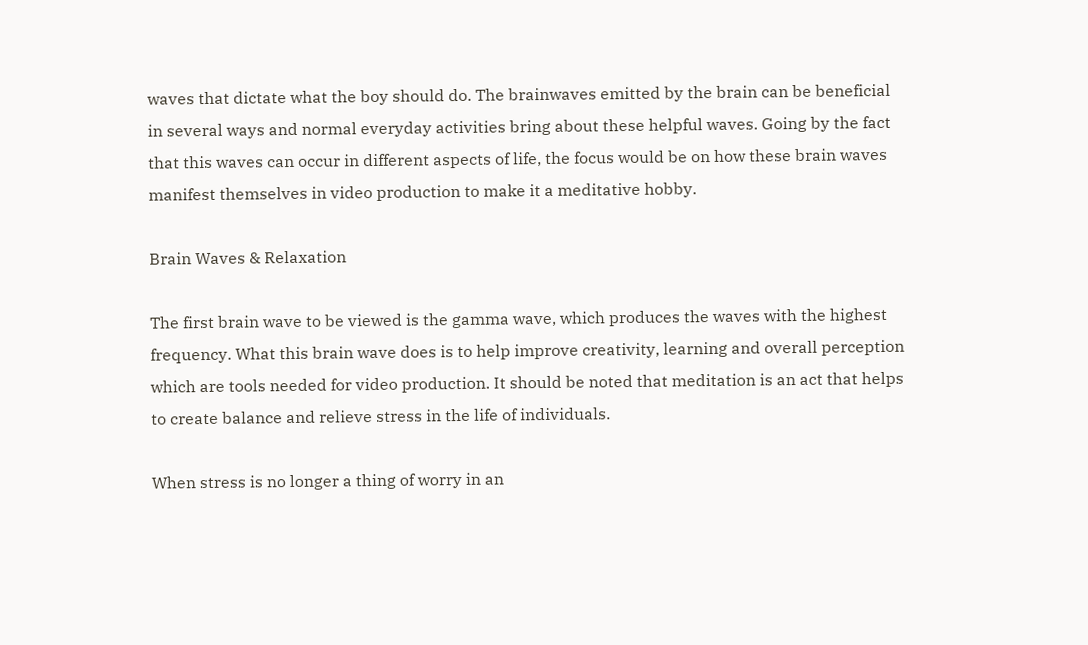waves that dictate what the boy should do. The brainwaves emitted by the brain can be beneficial in several ways and normal everyday activities bring about these helpful waves. Going by the fact that this waves can occur in different aspects of life, the focus would be on how these brain waves manifest themselves in video production to make it a meditative hobby.

Brain Waves & Relaxation

The first brain wave to be viewed is the gamma wave, which produces the waves with the highest frequency. What this brain wave does is to help improve creativity, learning and overall perception which are tools needed for video production. It should be noted that meditation is an act that helps to create balance and relieve stress in the life of individuals.

When stress is no longer a thing of worry in an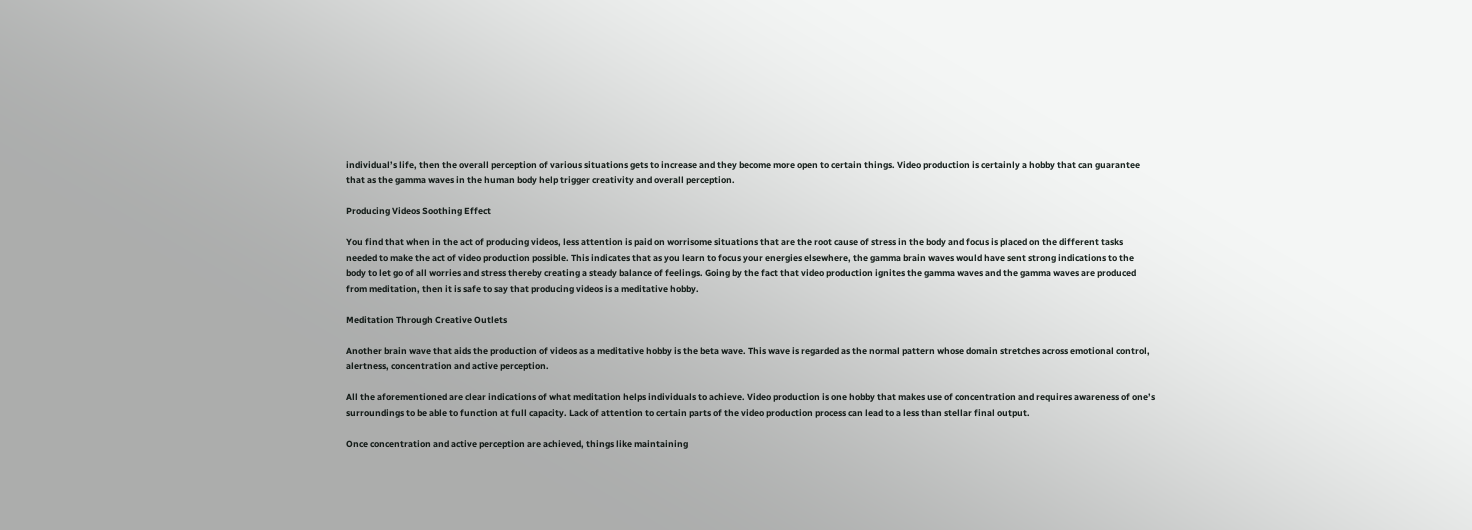individual’s life, then the overall perception of various situations gets to increase and they become more open to certain things. Video production is certainly a hobby that can guarantee that as the gamma waves in the human body help trigger creativity and overall perception.

Producing Videos Soothing Effect

You find that when in the act of producing videos, less attention is paid on worrisome situations that are the root cause of stress in the body and focus is placed on the different tasks needed to make the act of video production possible. This indicates that as you learn to focus your energies elsewhere, the gamma brain waves would have sent strong indications to the body to let go of all worries and stress thereby creating a steady balance of feelings. Going by the fact that video production ignites the gamma waves and the gamma waves are produced from meditation, then it is safe to say that producing videos is a meditative hobby.

Meditation Through Creative Outlets

Another brain wave that aids the production of videos as a meditative hobby is the beta wave. This wave is regarded as the normal pattern whose domain stretches across emotional control, alertness, concentration and active perception.

All the aforementioned are clear indications of what meditation helps individuals to achieve. Video production is one hobby that makes use of concentration and requires awareness of one’s surroundings to be able to function at full capacity. Lack of attention to certain parts of the video production process can lead to a less than stellar final output.

Once concentration and active perception are achieved, things like maintaining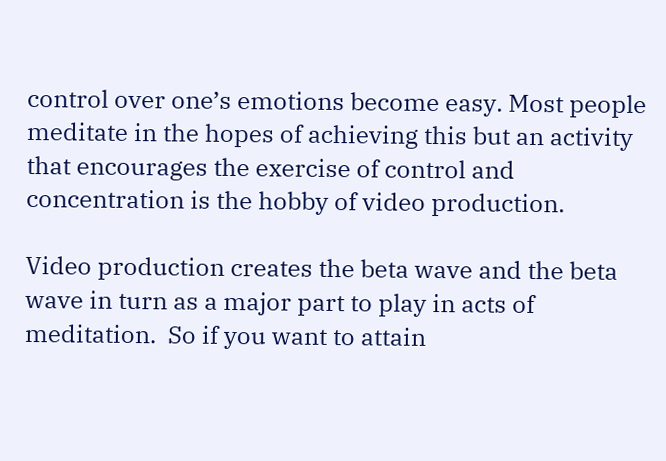control over one’s emotions become easy. Most people meditate in the hopes of achieving this but an activity that encourages the exercise of control and concentration is the hobby of video production.

Video production creates the beta wave and the beta wave in turn as a major part to play in acts of meditation.  So if you want to attain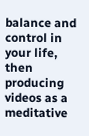balance and control in your life, then producing videos as a meditative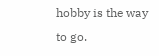hobby is the way to go.